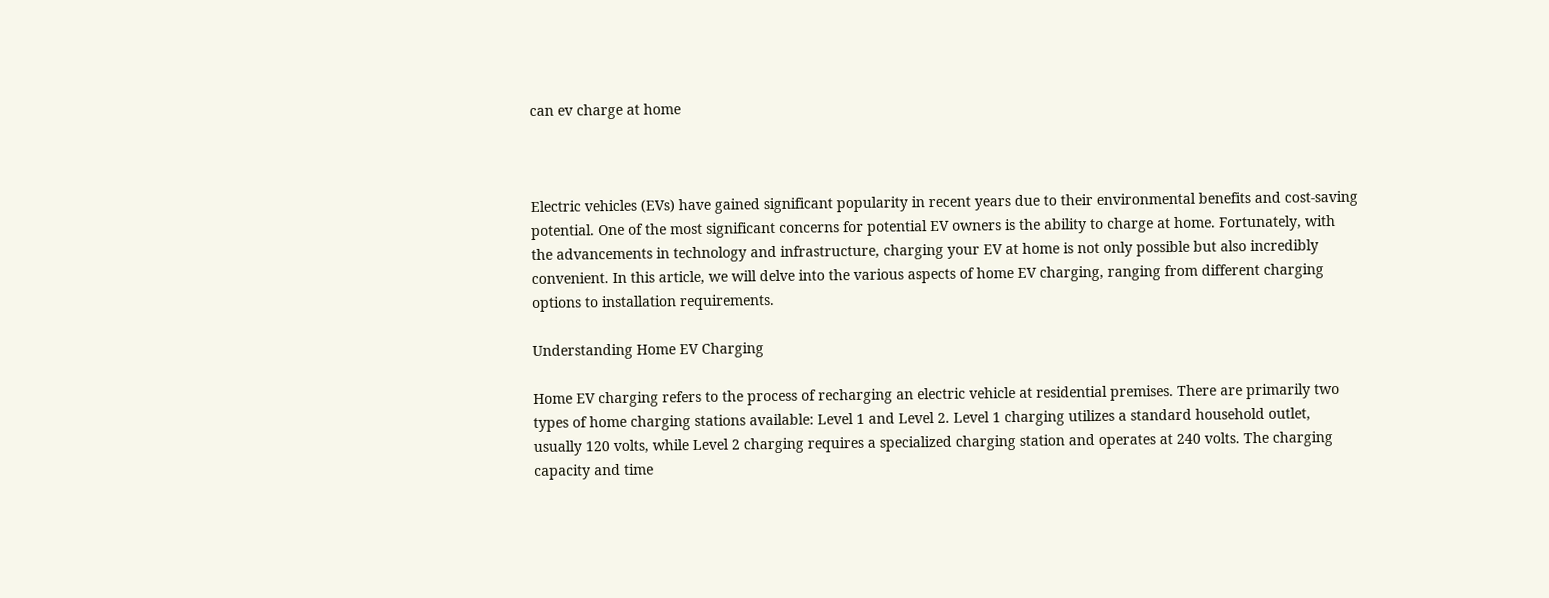can ev charge at home



Electric vehicles (EVs) have gained significant popularity in recent years due to their environmental benefits and cost-saving potential. One of the most significant concerns for potential EV owners is the ability to charge at home. Fortunately, with the advancements in technology and infrastructure, charging your EV at home is not only possible but also incredibly convenient. In this article, we will delve into the various aspects of home EV charging, ranging from different charging options to installation requirements.

Understanding Home EV Charging

Home EV charging refers to the process of recharging an electric vehicle at residential premises. There are primarily two types of home charging stations available: Level 1 and Level 2. Level 1 charging utilizes a standard household outlet, usually 120 volts, while Level 2 charging requires a specialized charging station and operates at 240 volts. The charging capacity and time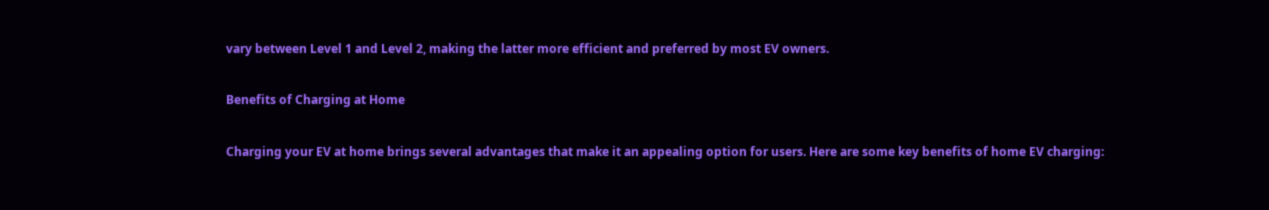vary between Level 1 and Level 2, making the latter more efficient and preferred by most EV owners.

Benefits of Charging at Home

Charging your EV at home brings several advantages that make it an appealing option for users. Here are some key benefits of home EV charging: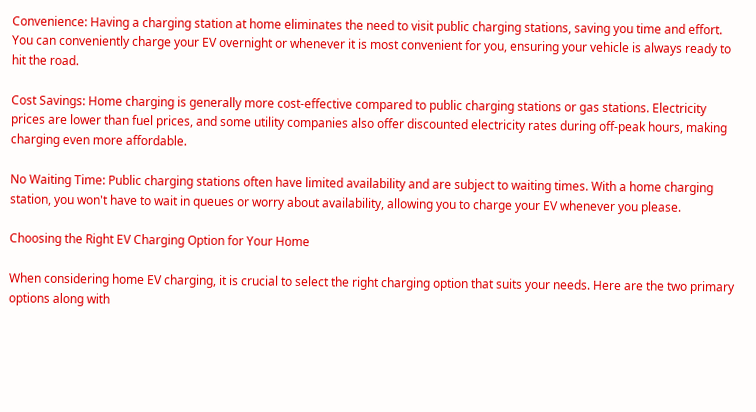Convenience: Having a charging station at home eliminates the need to visit public charging stations, saving you time and effort. You can conveniently charge your EV overnight or whenever it is most convenient for you, ensuring your vehicle is always ready to hit the road.

Cost Savings: Home charging is generally more cost-effective compared to public charging stations or gas stations. Electricity prices are lower than fuel prices, and some utility companies also offer discounted electricity rates during off-peak hours, making charging even more affordable.

No Waiting Time: Public charging stations often have limited availability and are subject to waiting times. With a home charging station, you won't have to wait in queues or worry about availability, allowing you to charge your EV whenever you please.

Choosing the Right EV Charging Option for Your Home

When considering home EV charging, it is crucial to select the right charging option that suits your needs. Here are the two primary options along with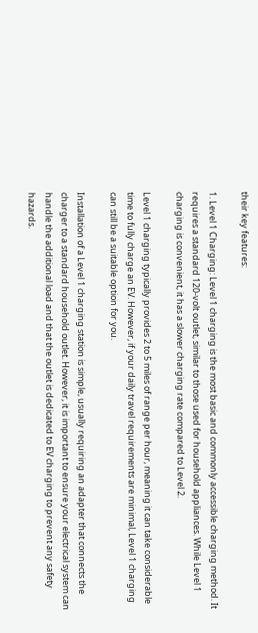their key features:

1. Level 1 Charging: Level 1 charging is the most basic and commonly accessible charging method. It requires a standard 120-volt outlet, similar to those used for household appliances. While Level 1 charging is convenient, it has a slower charging rate compared to Level 2.

Level 1 charging typically provides 2 to 5 miles of range per hour, meaning it can take considerable time to fully charge an EV. However, if your daily travel requirements are minimal, Level 1 charging can still be a suitable option for you.

Installation of a Level 1 charging station is simple, usually requiring an adapter that connects the charger to a standard household outlet. However, it is important to ensure your electrical system can handle the additional load and that the outlet is dedicated to EV charging to prevent any safety hazards.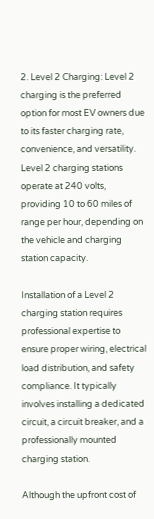2. Level 2 Charging: Level 2 charging is the preferred option for most EV owners due to its faster charging rate, convenience, and versatility. Level 2 charging stations operate at 240 volts, providing 10 to 60 miles of range per hour, depending on the vehicle and charging station capacity.

Installation of a Level 2 charging station requires professional expertise to ensure proper wiring, electrical load distribution, and safety compliance. It typically involves installing a dedicated circuit, a circuit breaker, and a professionally mounted charging station.

Although the upfront cost of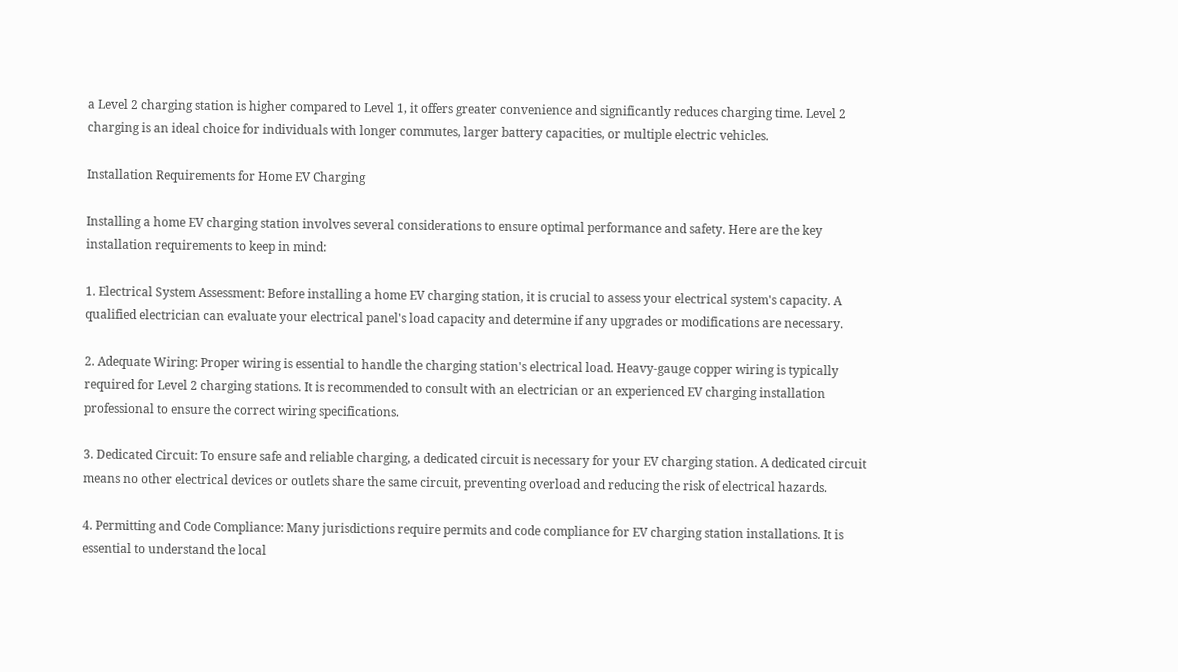a Level 2 charging station is higher compared to Level 1, it offers greater convenience and significantly reduces charging time. Level 2 charging is an ideal choice for individuals with longer commutes, larger battery capacities, or multiple electric vehicles.

Installation Requirements for Home EV Charging

Installing a home EV charging station involves several considerations to ensure optimal performance and safety. Here are the key installation requirements to keep in mind:

1. Electrical System Assessment: Before installing a home EV charging station, it is crucial to assess your electrical system's capacity. A qualified electrician can evaluate your electrical panel's load capacity and determine if any upgrades or modifications are necessary.

2. Adequate Wiring: Proper wiring is essential to handle the charging station's electrical load. Heavy-gauge copper wiring is typically required for Level 2 charging stations. It is recommended to consult with an electrician or an experienced EV charging installation professional to ensure the correct wiring specifications.

3. Dedicated Circuit: To ensure safe and reliable charging, a dedicated circuit is necessary for your EV charging station. A dedicated circuit means no other electrical devices or outlets share the same circuit, preventing overload and reducing the risk of electrical hazards.

4. Permitting and Code Compliance: Many jurisdictions require permits and code compliance for EV charging station installations. It is essential to understand the local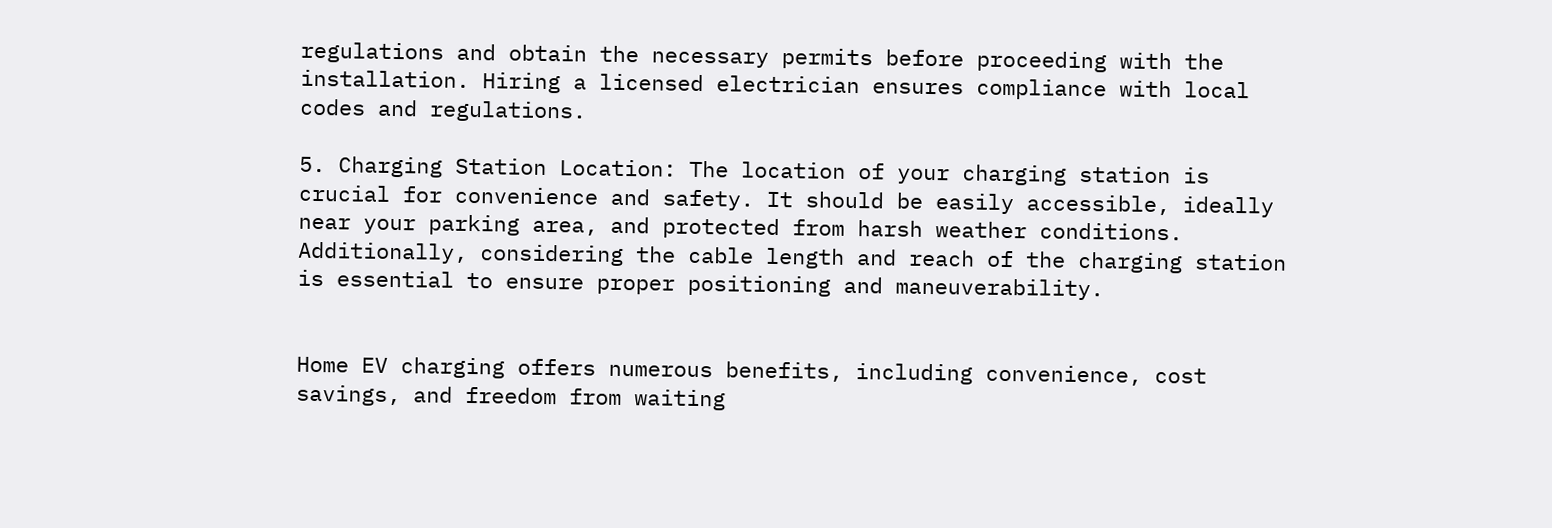regulations and obtain the necessary permits before proceeding with the installation. Hiring a licensed electrician ensures compliance with local codes and regulations.

5. Charging Station Location: The location of your charging station is crucial for convenience and safety. It should be easily accessible, ideally near your parking area, and protected from harsh weather conditions. Additionally, considering the cable length and reach of the charging station is essential to ensure proper positioning and maneuverability.


Home EV charging offers numerous benefits, including convenience, cost savings, and freedom from waiting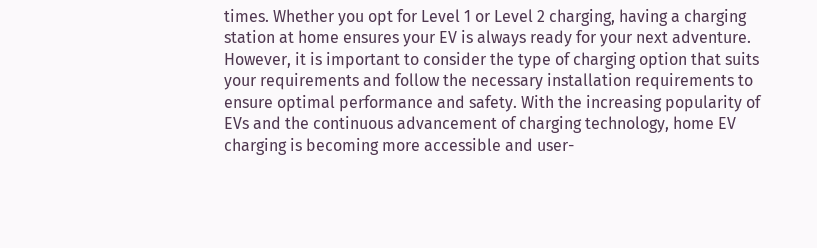times. Whether you opt for Level 1 or Level 2 charging, having a charging station at home ensures your EV is always ready for your next adventure. However, it is important to consider the type of charging option that suits your requirements and follow the necessary installation requirements to ensure optimal performance and safety. With the increasing popularity of EVs and the continuous advancement of charging technology, home EV charging is becoming more accessible and user-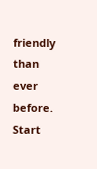friendly than ever before. Start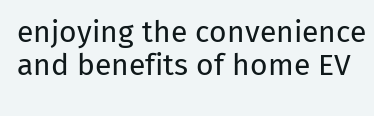enjoying the convenience and benefits of home EV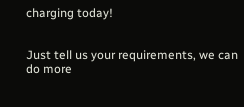charging today!


Just tell us your requirements, we can do more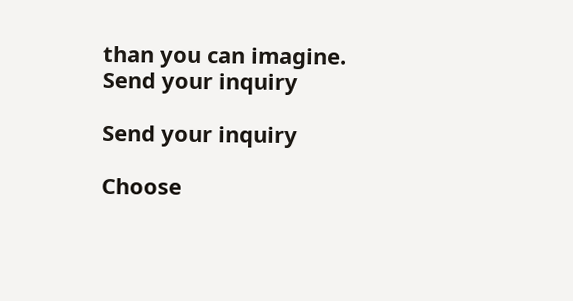than you can imagine.
Send your inquiry

Send your inquiry

Choose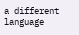a different language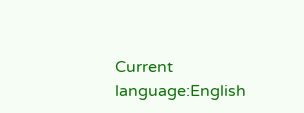Current language:English